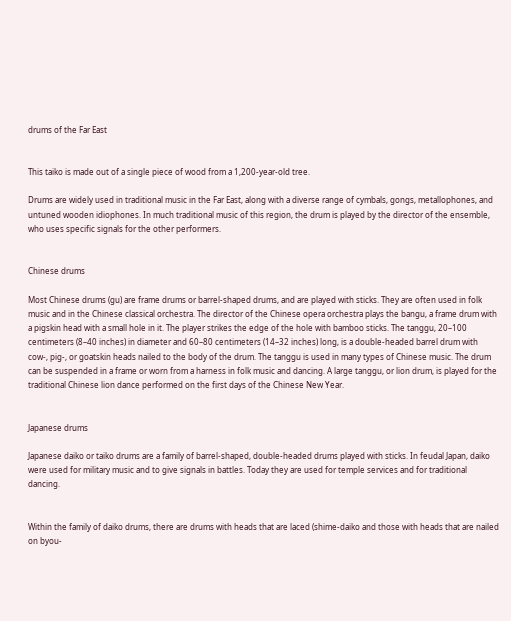drums of the Far East


This taiko is made out of a single piece of wood from a 1,200-year-old tree.

Drums are widely used in traditional music in the Far East, along with a diverse range of cymbals, gongs, metallophones, and untuned wooden idiophones. In much traditional music of this region, the drum is played by the director of the ensemble, who uses specific signals for the other performers.


Chinese drums

Most Chinese drums (gu) are frame drums or barrel-shaped drums, and are played with sticks. They are often used in folk music and in the Chinese classical orchestra. The director of the Chinese opera orchestra plays the bangu, a frame drum with a pigskin head with a small hole in it. The player strikes the edge of the hole with bamboo sticks. The tanggu, 20–100 centimeters (8–40 inches) in diameter and 60–80 centimeters (14–32 inches) long, is a double-headed barrel drum with cow-, pig-, or goatskin heads nailed to the body of the drum. The tanggu is used in many types of Chinese music. The drum can be suspended in a frame or worn from a harness in folk music and dancing. A large tanggu, or lion drum, is played for the traditional Chinese lion dance performed on the first days of the Chinese New Year.


Japanese drums

Japanese daiko or taiko drums are a family of barrel-shaped, double-headed drums played with sticks. In feudal Japan, daiko were used for military music and to give signals in battles. Today they are used for temple services and for traditional dancing.


Within the family of daiko drums, there are drums with heads that are laced (shime-daiko and those with heads that are nailed on byou-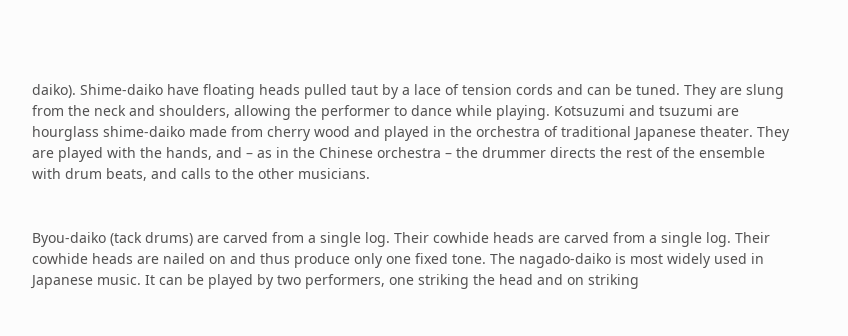daiko). Shime-daiko have floating heads pulled taut by a lace of tension cords and can be tuned. They are slung from the neck and shoulders, allowing the performer to dance while playing. Kotsuzumi and tsuzumi are hourglass shime-daiko made from cherry wood and played in the orchestra of traditional Japanese theater. They are played with the hands, and – as in the Chinese orchestra – the drummer directs the rest of the ensemble with drum beats, and calls to the other musicians.


Byou-daiko (tack drums) are carved from a single log. Their cowhide heads are carved from a single log. Their cowhide heads are nailed on and thus produce only one fixed tone. The nagado-daiko is most widely used in Japanese music. It can be played by two performers, one striking the head and on striking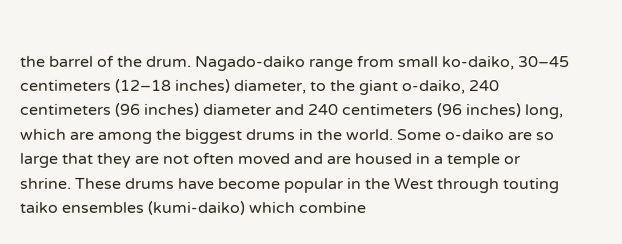the barrel of the drum. Nagado-daiko range from small ko-daiko, 30–45 centimeters (12–18 inches) diameter, to the giant o-daiko, 240 centimeters (96 inches) diameter and 240 centimeters (96 inches) long, which are among the biggest drums in the world. Some o-daiko are so large that they are not often moved and are housed in a temple or shrine. These drums have become popular in the West through touting taiko ensembles (kumi-daiko) which combine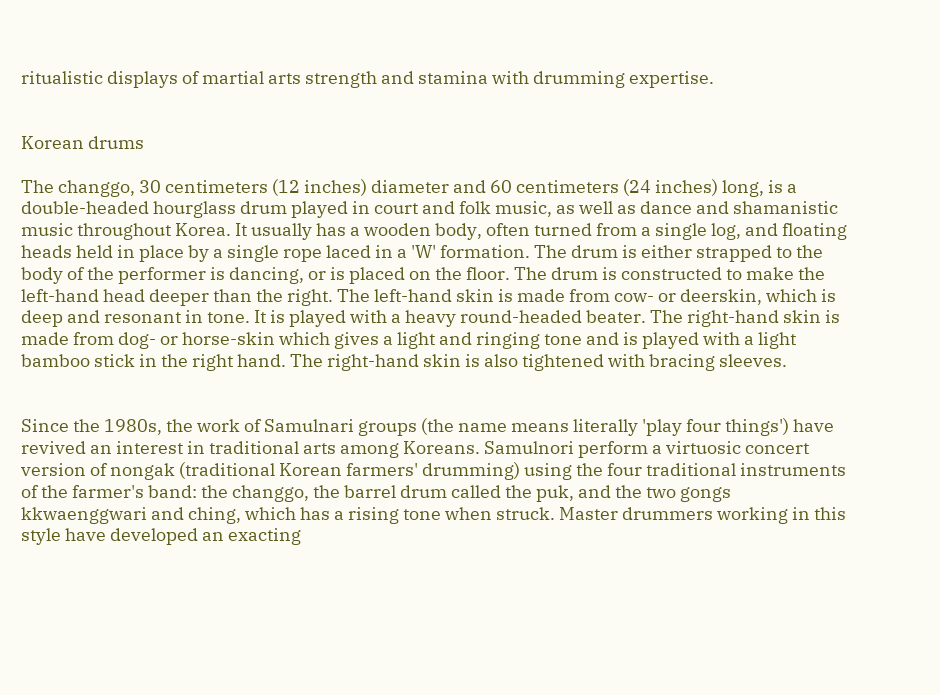ritualistic displays of martial arts strength and stamina with drumming expertise.


Korean drums

The changgo, 30 centimeters (12 inches) diameter and 60 centimeters (24 inches) long, is a double-headed hourglass drum played in court and folk music, as well as dance and shamanistic music throughout Korea. It usually has a wooden body, often turned from a single log, and floating heads held in place by a single rope laced in a 'W' formation. The drum is either strapped to the body of the performer is dancing, or is placed on the floor. The drum is constructed to make the left-hand head deeper than the right. The left-hand skin is made from cow- or deerskin, which is deep and resonant in tone. It is played with a heavy round-headed beater. The right-hand skin is made from dog- or horse-skin which gives a light and ringing tone and is played with a light bamboo stick in the right hand. The right-hand skin is also tightened with bracing sleeves.


Since the 1980s, the work of Samulnari groups (the name means literally 'play four things') have revived an interest in traditional arts among Koreans. Samulnori perform a virtuosic concert version of nongak (traditional Korean farmers' drumming) using the four traditional instruments of the farmer's band: the changgo, the barrel drum called the puk, and the two gongs kkwaenggwari and ching, which has a rising tone when struck. Master drummers working in this style have developed an exacting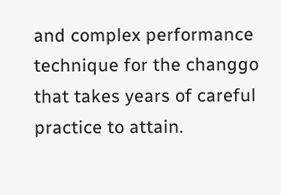and complex performance technique for the changgo that takes years of careful practice to attain.